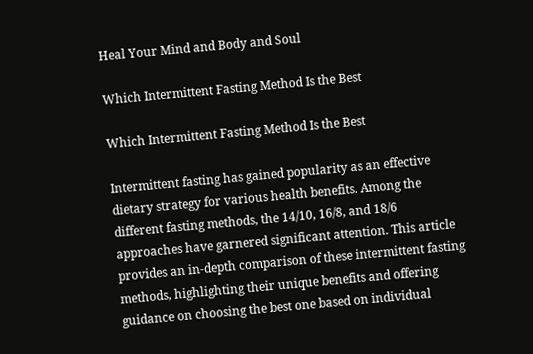Heal Your Mind and Body and Soul

Which Intermittent Fasting Method Is the Best

Which Intermittent Fasting Method Is the Best

Intermittent fasting has gained popularity as an effective dietary strategy for various health benefits. Among the different fasting methods, the 14/10, 16/8, and 18/6 approaches have garnered significant attention. This article provides an in-depth comparison of these intermittent fasting methods, highlighting their unique benefits and offering guidance on choosing the best one based on individual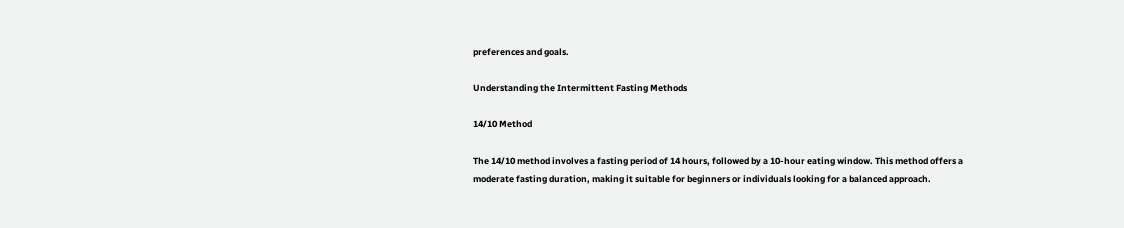preferences and goals.

Understanding the Intermittent Fasting Methods

14/10 Method

The 14/10 method involves a fasting period of 14 hours, followed by a 10-hour eating window. This method offers a moderate fasting duration, making it suitable for beginners or individuals looking for a balanced approach.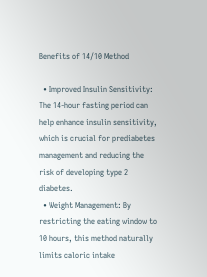Benefits of 14/10 Method

  • Improved Insulin Sensitivity: The 14-hour fasting period can help enhance insulin sensitivity, which is crucial for prediabetes management and reducing the risk of developing type 2 diabetes.
  • Weight Management: By restricting the eating window to 10 hours, this method naturally limits caloric intake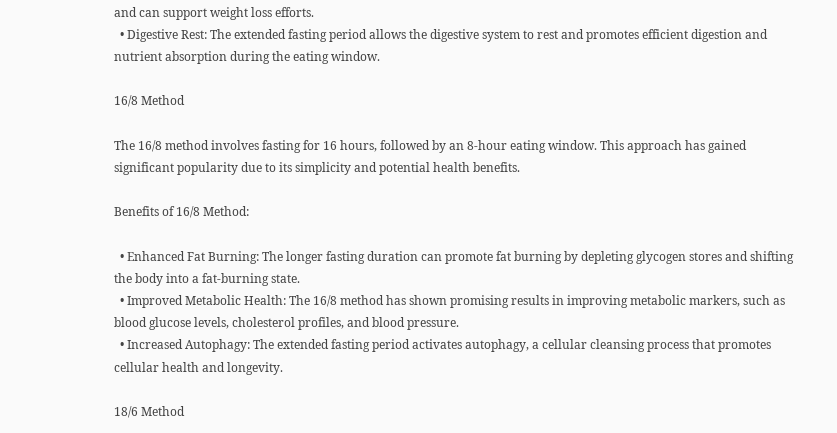and can support weight loss efforts.
  • Digestive Rest: The extended fasting period allows the digestive system to rest and promotes efficient digestion and nutrient absorption during the eating window.

16/8 Method

The 16/8 method involves fasting for 16 hours, followed by an 8-hour eating window. This approach has gained significant popularity due to its simplicity and potential health benefits.

Benefits of 16/8 Method:

  • Enhanced Fat Burning: The longer fasting duration can promote fat burning by depleting glycogen stores and shifting the body into a fat-burning state.
  • Improved Metabolic Health: The 16/8 method has shown promising results in improving metabolic markers, such as blood glucose levels, cholesterol profiles, and blood pressure.
  • Increased Autophagy: The extended fasting period activates autophagy, a cellular cleansing process that promotes cellular health and longevity.

18/6 Method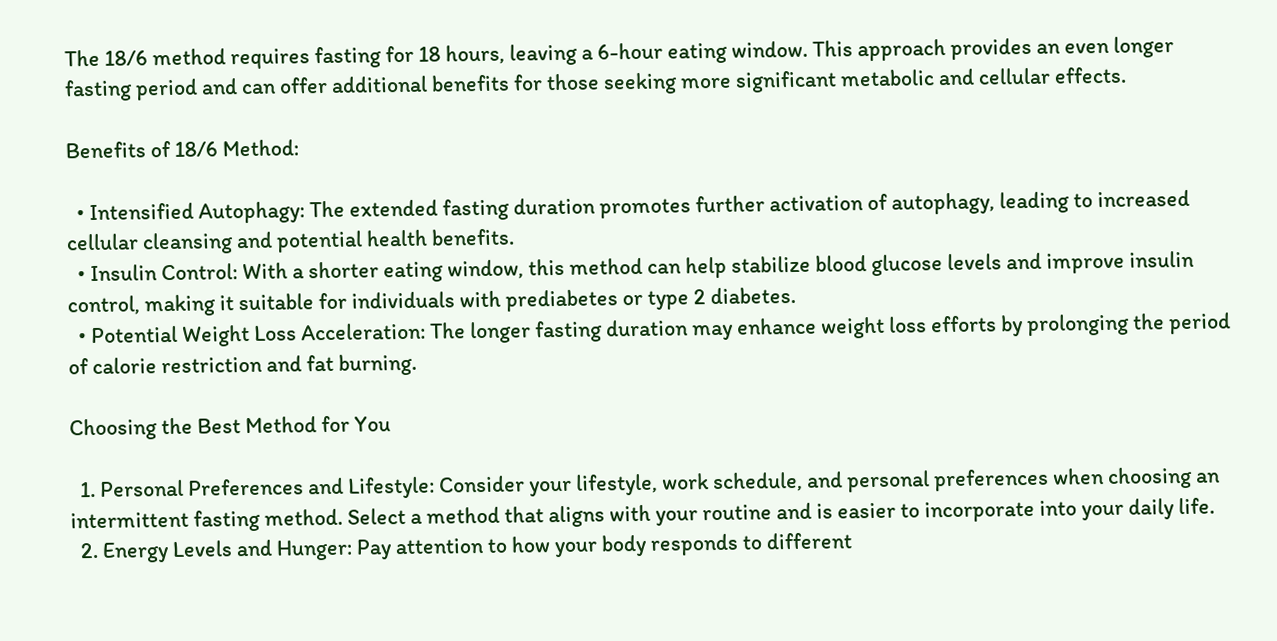The 18/6 method requires fasting for 18 hours, leaving a 6-hour eating window. This approach provides an even longer fasting period and can offer additional benefits for those seeking more significant metabolic and cellular effects.

Benefits of 18/6 Method:

  • Intensified Autophagy: The extended fasting duration promotes further activation of autophagy, leading to increased cellular cleansing and potential health benefits.
  • Insulin Control: With a shorter eating window, this method can help stabilize blood glucose levels and improve insulin control, making it suitable for individuals with prediabetes or type 2 diabetes.
  • Potential Weight Loss Acceleration: The longer fasting duration may enhance weight loss efforts by prolonging the period of calorie restriction and fat burning.

Choosing the Best Method for You

  1. Personal Preferences and Lifestyle: Consider your lifestyle, work schedule, and personal preferences when choosing an intermittent fasting method. Select a method that aligns with your routine and is easier to incorporate into your daily life.
  2. Energy Levels and Hunger: Pay attention to how your body responds to different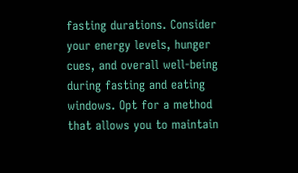fasting durations. Consider your energy levels, hunger cues, and overall well-being during fasting and eating windows. Opt for a method that allows you to maintain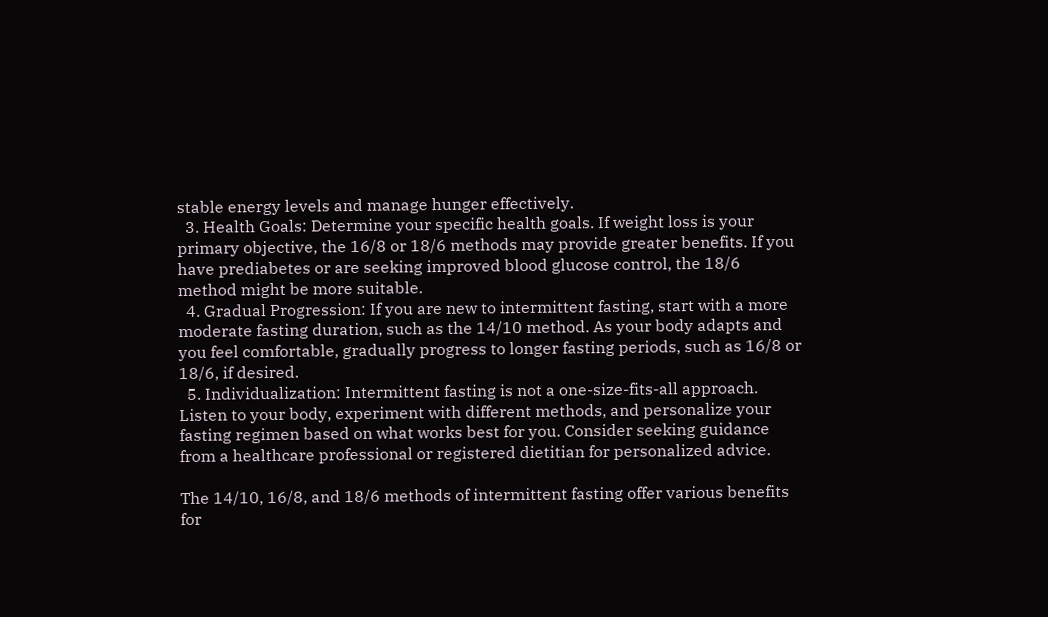stable energy levels and manage hunger effectively.
  3. Health Goals: Determine your specific health goals. If weight loss is your primary objective, the 16/8 or 18/6 methods may provide greater benefits. If you have prediabetes or are seeking improved blood glucose control, the 18/6 method might be more suitable.
  4. Gradual Progression: If you are new to intermittent fasting, start with a more moderate fasting duration, such as the 14/10 method. As your body adapts and you feel comfortable, gradually progress to longer fasting periods, such as 16/8 or 18/6, if desired.
  5. Individualization: Intermittent fasting is not a one-size-fits-all approach. Listen to your body, experiment with different methods, and personalize your fasting regimen based on what works best for you. Consider seeking guidance from a healthcare professional or registered dietitian for personalized advice.

The 14/10, 16/8, and 18/6 methods of intermittent fasting offer various benefits for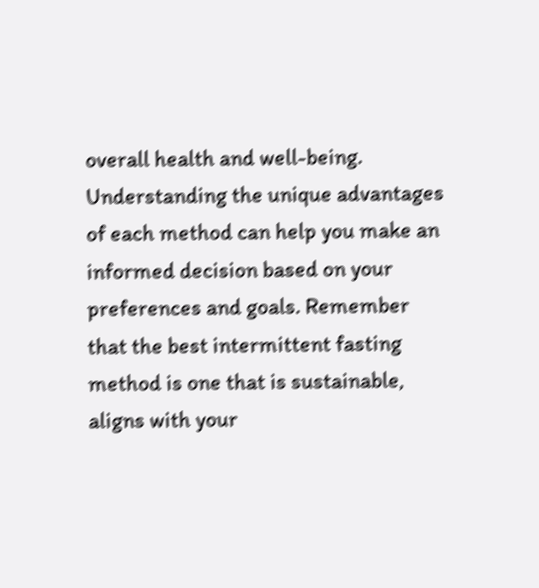overall health and well-being. Understanding the unique advantages of each method can help you make an informed decision based on your preferences and goals. Remember that the best intermittent fasting method is one that is sustainable, aligns with your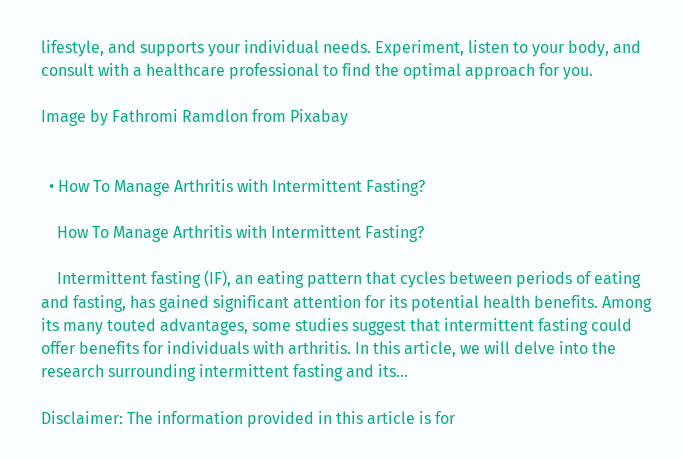lifestyle, and supports your individual needs. Experiment, listen to your body, and consult with a healthcare professional to find the optimal approach for you.

Image by Fathromi Ramdlon from Pixabay


  • How To Manage Arthritis with Intermittent Fasting?

    How To Manage Arthritis with Intermittent Fasting?

    Intermittent fasting (IF), an eating pattern that cycles between periods of eating and fasting, has gained significant attention for its potential health benefits. Among its many touted advantages, some studies suggest that intermittent fasting could offer benefits for individuals with arthritis. In this article, we will delve into the research surrounding intermittent fasting and its…

Disclaimer: The information provided in this article is for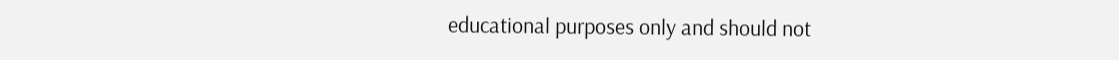educational purposes only and should not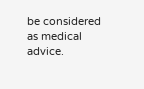be considered as medical advice.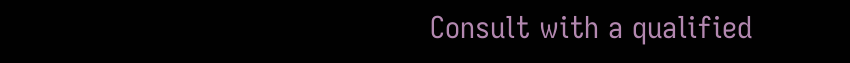Consult with a qualified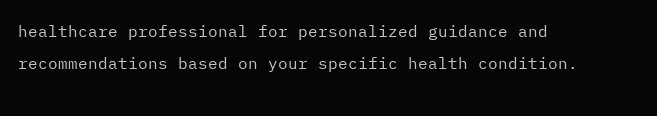healthcare professional for personalized guidance and recommendations based on your specific health condition.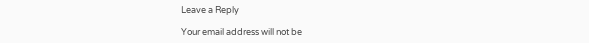Leave a Reply

Your email address will not be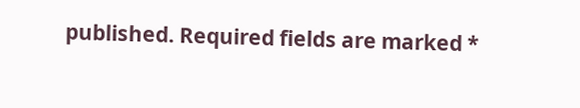published. Required fields are marked *